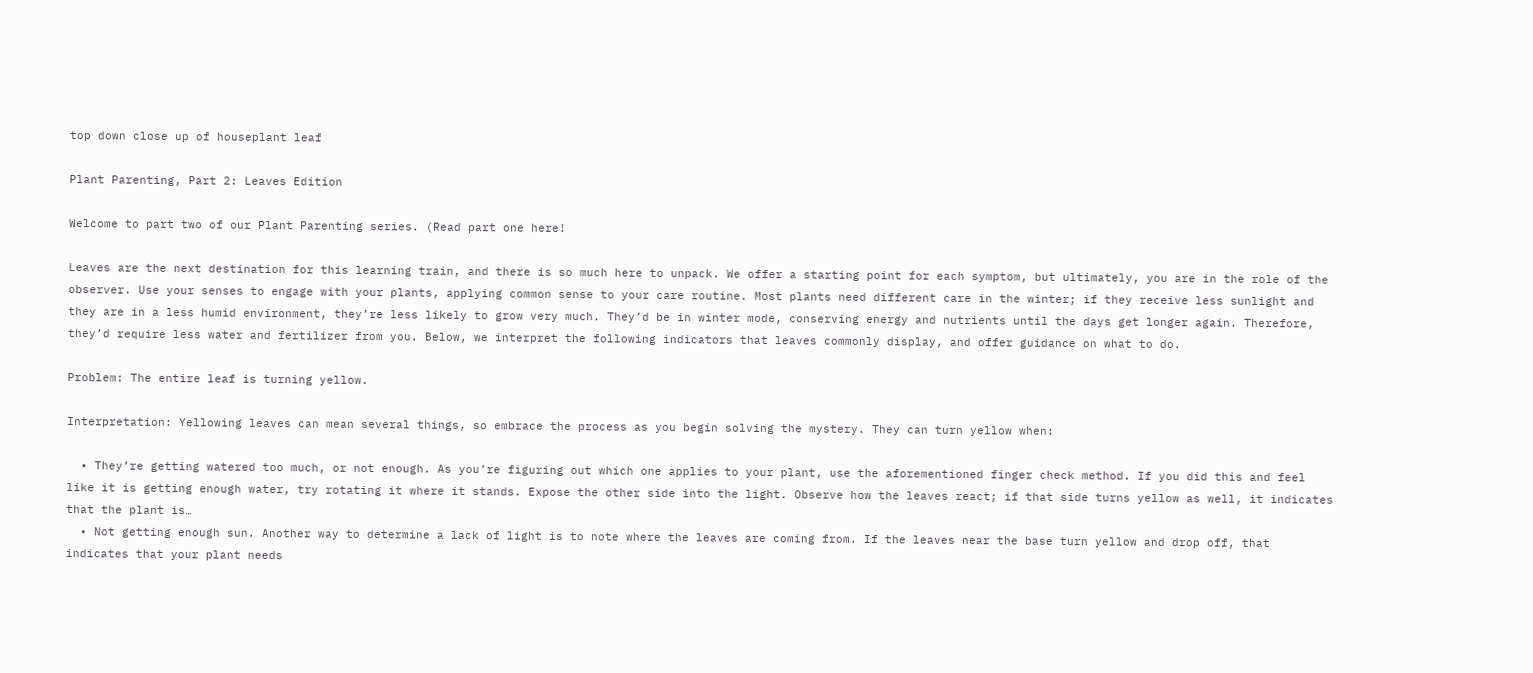top down close up of houseplant leaf

Plant Parenting, Part 2: Leaves Edition

Welcome to part two of our Plant Parenting series. (Read part one here!

Leaves are the next destination for this learning train, and there is so much here to unpack. We offer a starting point for each symptom, but ultimately, you are in the role of the observer. Use your senses to engage with your plants, applying common sense to your care routine. Most plants need different care in the winter; if they receive less sunlight and they are in a less humid environment, they’re less likely to grow very much. They’d be in winter mode, conserving energy and nutrients until the days get longer again. Therefore, they’d require less water and fertilizer from you. Below, we interpret the following indicators that leaves commonly display, and offer guidance on what to do.

Problem: The entire leaf is turning yellow.

Interpretation: Yellowing leaves can mean several things, so embrace the process as you begin solving the mystery. They can turn yellow when:

  • They’re getting watered too much, or not enough. As you’re figuring out which one applies to your plant, use the aforementioned finger check method. If you did this and feel like it is getting enough water, try rotating it where it stands. Expose the other side into the light. Observe how the leaves react; if that side turns yellow as well, it indicates that the plant is…
  • Not getting enough sun. Another way to determine a lack of light is to note where the leaves are coming from. If the leaves near the base turn yellow and drop off, that indicates that your plant needs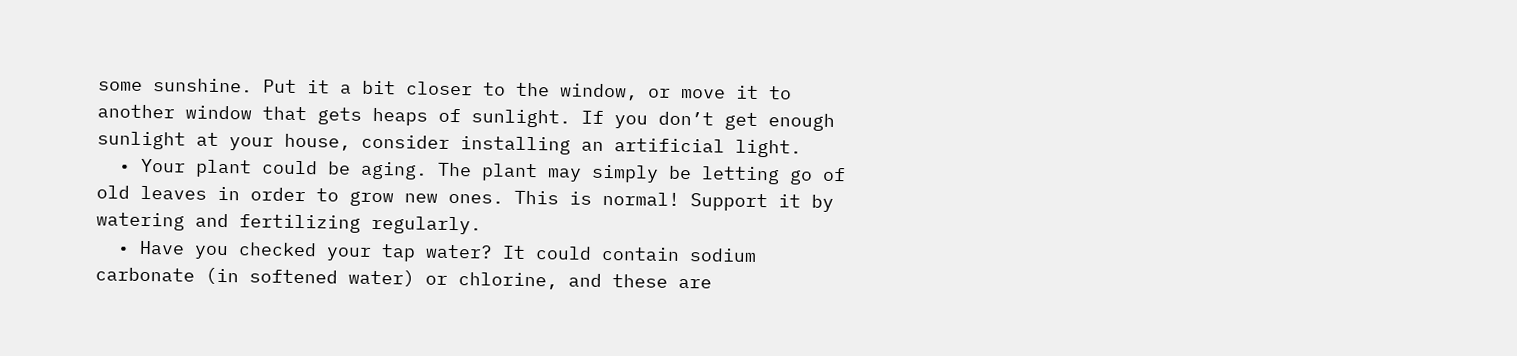some sunshine. Put it a bit closer to the window, or move it to another window that gets heaps of sunlight. If you don’t get enough sunlight at your house, consider installing an artificial light.
  • Your plant could be aging. The plant may simply be letting go of old leaves in order to grow new ones. This is normal! Support it by watering and fertilizing regularly.
  • Have you checked your tap water? It could contain sodium carbonate (in softened water) or chlorine, and these are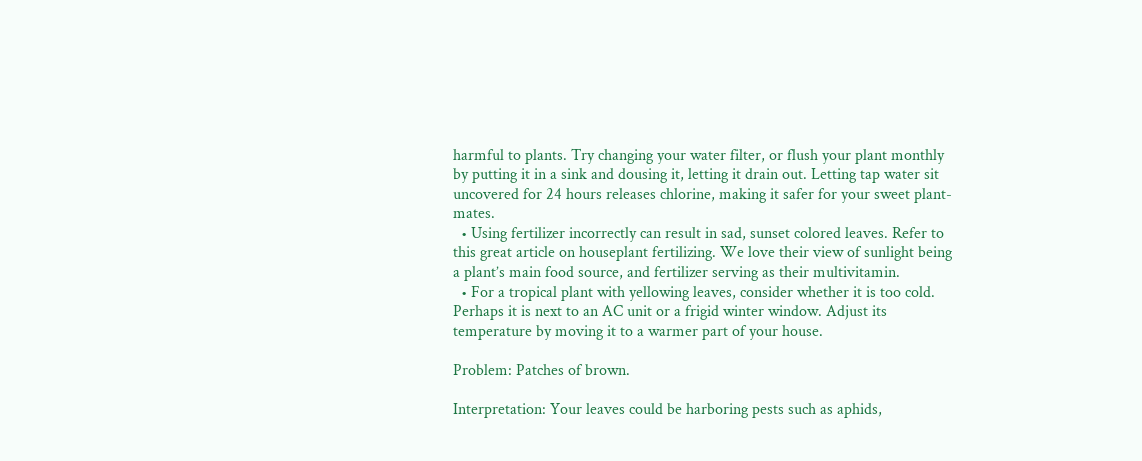harmful to plants. Try changing your water filter, or flush your plant monthly by putting it in a sink and dousing it, letting it drain out. Letting tap water sit uncovered for 24 hours releases chlorine, making it safer for your sweet plant-mates.
  • Using fertilizer incorrectly can result in sad, sunset colored leaves. Refer to this great article on houseplant fertilizing. We love their view of sunlight being a plant’s main food source, and fertilizer serving as their multivitamin.
  • For a tropical plant with yellowing leaves, consider whether it is too cold. Perhaps it is next to an AC unit or a frigid winter window. Adjust its temperature by moving it to a warmer part of your house.

Problem: Patches of brown.

Interpretation: Your leaves could be harboring pests such as aphids,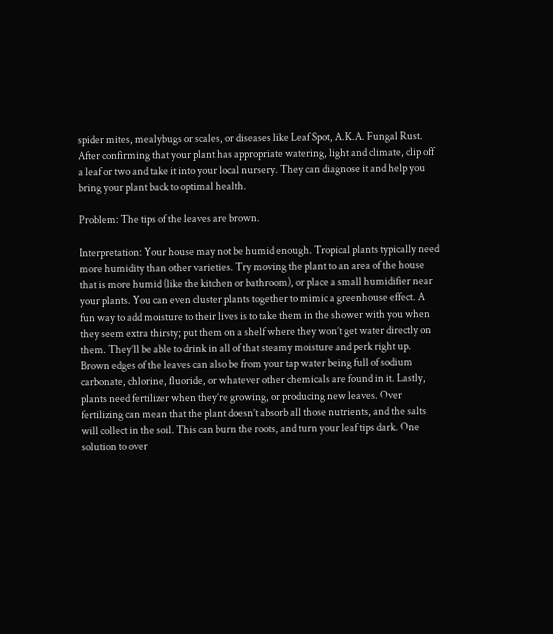spider mites, mealybugs or scales, or diseases like Leaf Spot, A.K.A. Fungal Rust. After confirming that your plant has appropriate watering, light and climate, clip off a leaf or two and take it into your local nursery. They can diagnose it and help you bring your plant back to optimal health.

Problem: The tips of the leaves are brown.

Interpretation: Your house may not be humid enough. Tropical plants typically need more humidity than other varieties. Try moving the plant to an area of the house that is more humid (like the kitchen or bathroom), or place a small humidifier near your plants. You can even cluster plants together to mimic a greenhouse effect. A fun way to add moisture to their lives is to take them in the shower with you when they seem extra thirsty; put them on a shelf where they won’t get water directly on them. They’ll be able to drink in all of that steamy moisture and perk right up. Brown edges of the leaves can also be from your tap water being full of sodium carbonate, chlorine, fluoride, or whatever other chemicals are found in it. Lastly, plants need fertilizer when they’re growing, or producing new leaves. Over fertilizing can mean that the plant doesn’t absorb all those nutrients, and the salts will collect in the soil. This can burn the roots, and turn your leaf tips dark. One solution to over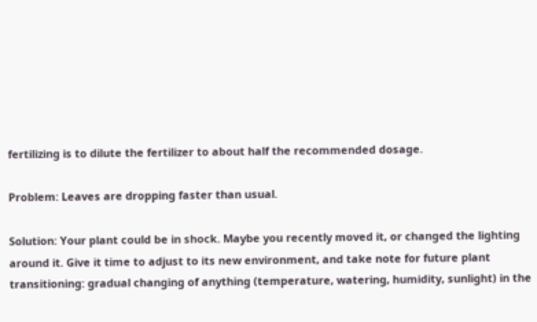fertilizing is to dilute the fertilizer to about half the recommended dosage.

Problem: Leaves are dropping faster than usual.

Solution: Your plant could be in shock. Maybe you recently moved it, or changed the lighting around it. Give it time to adjust to its new environment, and take note for future plant transitioning: gradual changing of anything (temperature, watering, humidity, sunlight) in the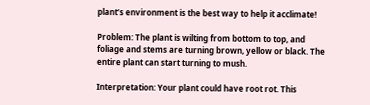plant’s environment is the best way to help it acclimate!

Problem: The plant is wilting from bottom to top, and foliage and stems are turning brown, yellow or black. The entire plant can start turning to mush.

Interpretation: Your plant could have root rot. This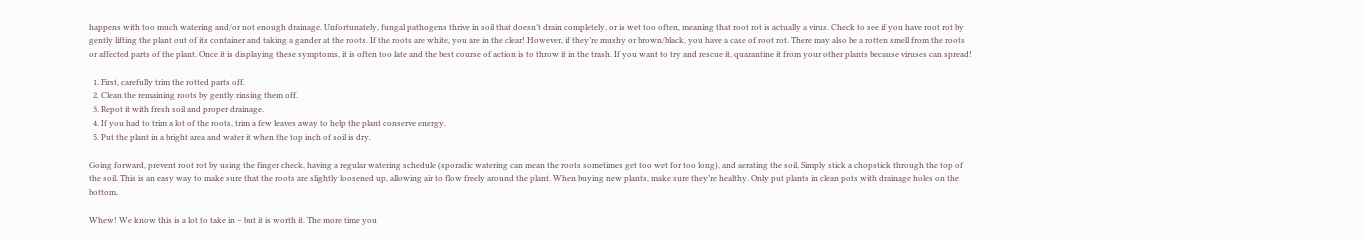happens with too much watering and/or not enough drainage. Unfortunately, fungal pathogens thrive in soil that doesn’t drain completely, or is wet too often, meaning that root rot is actually a virus. Check to see if you have root rot by gently lifting the plant out of its container and taking a gander at the roots. If the roots are white, you are in the clear! However, if they’re mushy or brown/black, you have a case of root rot. There may also be a rotten smell from the roots or affected parts of the plant. Once it is displaying these symptoms, it is often too late and the best course of action is to throw it in the trash. If you want to try and rescue it, quarantine it from your other plants because viruses can spread!

  1. First, carefully trim the rotted parts off.
  2. Clean the remaining roots by gently rinsing them off.
  3. Repot it with fresh soil and proper drainage.
  4. If you had to trim a lot of the roots, trim a few leaves away to help the plant conserve energy.
  5. Put the plant in a bright area and water it when the top inch of soil is dry.

Going forward, prevent root rot by using the finger check, having a regular watering schedule (sporadic watering can mean the roots sometimes get too wet for too long), and aerating the soil. Simply stick a chopstick through the top of the soil. This is an easy way to make sure that the roots are slightly loosened up, allowing air to flow freely around the plant. When buying new plants, make sure they’re healthy. Only put plants in clean pots with drainage holes on the bottom.

Whew! We know this is a lot to take in – but it is worth it. The more time you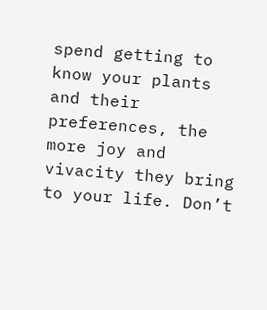spend getting to know your plants and their preferences, the more joy and vivacity they bring to your life. Don’t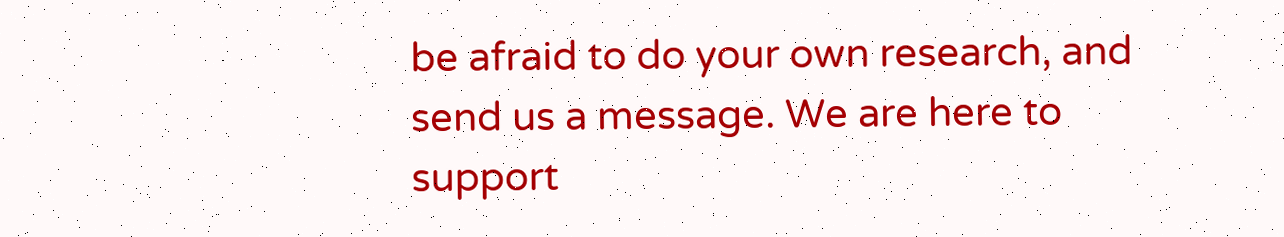be afraid to do your own research, and send us a message. We are here to support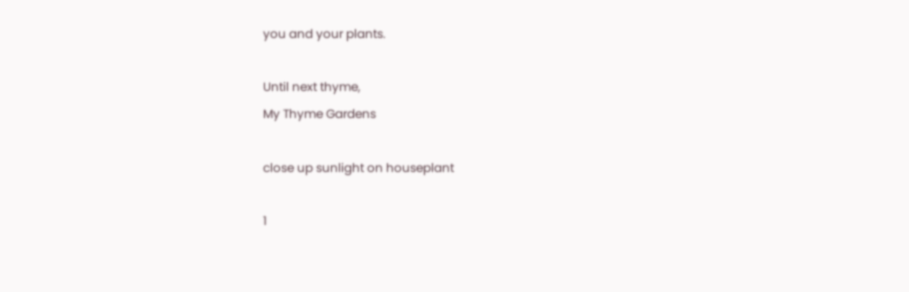you and your plants.

Until next thyme,
My Thyme Gardens

close up sunlight on houseplant

1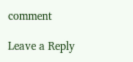comment

Leave a Reply